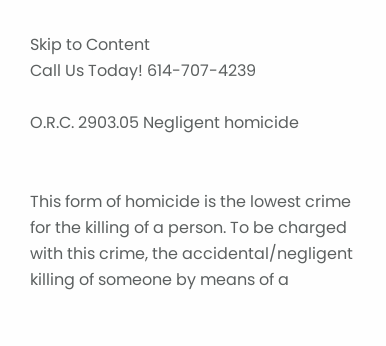Skip to Content
Call Us Today! 614-707-4239

O.R.C. 2903.05 Negligent homicide


This form of homicide is the lowest crime for the killing of a person. To be charged with this crime, the accidental/negligent killing of someone by means of a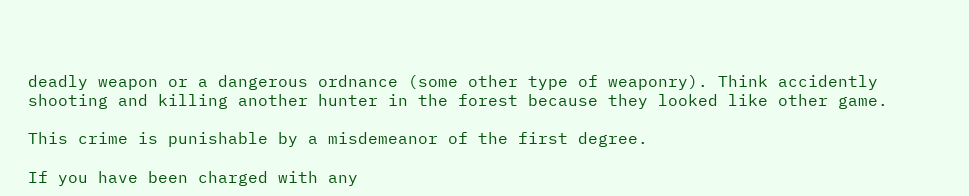deadly weapon or a dangerous ordnance (some other type of weaponry). Think accidently shooting and killing another hunter in the forest because they looked like other game.

This crime is punishable by a misdemeanor of the first degree.

If you have been charged with any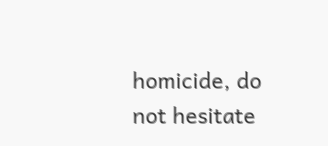homicide, do not hesitate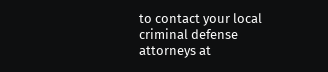to contact your local criminal defense attorneys at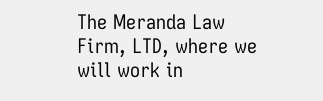The Meranda Law Firm, LTD, where we will work in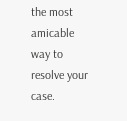the most amicable way to resolve your case.